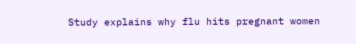Study explains why flu hits pregnant women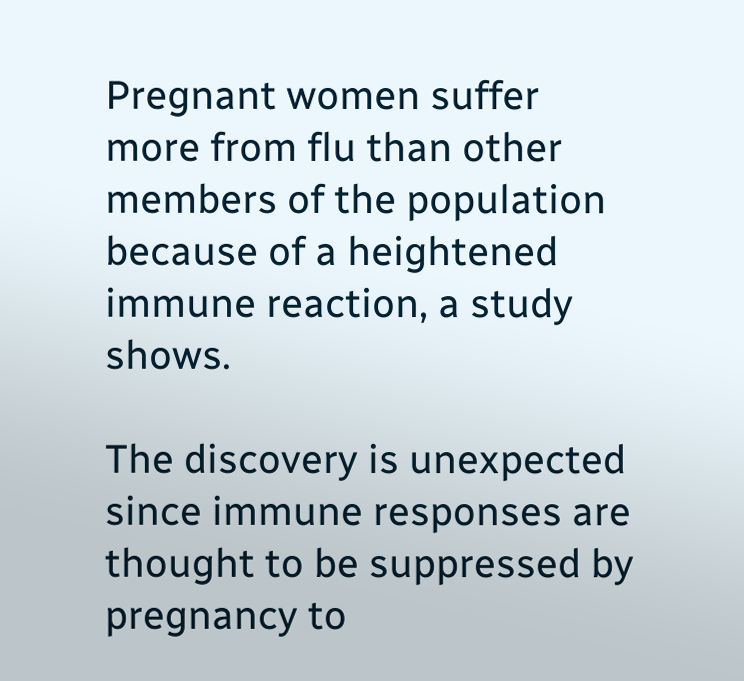Pregnant women suffer more from flu than other members of the population because of a heightened immune reaction, a study shows.

The discovery is unexpected since immune responses are thought to be suppressed by pregnancy to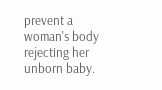prevent a woman's body rejecting her unborn baby.